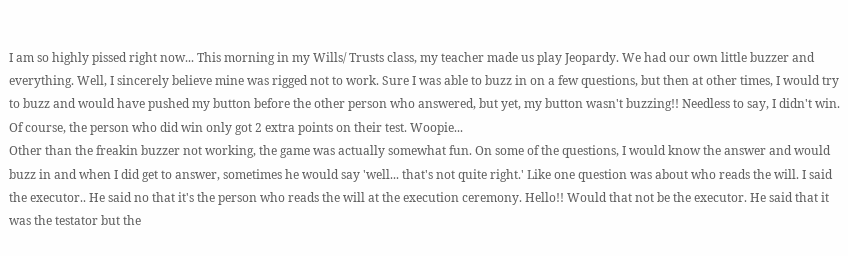I am so highly pissed right now... This morning in my Wills/ Trusts class, my teacher made us play Jeopardy. We had our own little buzzer and everything. Well, I sincerely believe mine was rigged not to work. Sure I was able to buzz in on a few questions, but then at other times, I would try to buzz and would have pushed my button before the other person who answered, but yet, my button wasn't buzzing!! Needless to say, I didn't win. Of course, the person who did win only got 2 extra points on their test. Woopie...
Other than the freakin buzzer not working, the game was actually somewhat fun. On some of the questions, I would know the answer and would buzz in and when I did get to answer, sometimes he would say 'well... that's not quite right.' Like one question was about who reads the will. I said the executor.. He said no that it's the person who reads the will at the execution ceremony. Hello!! Would that not be the executor. He said that it was the testator but the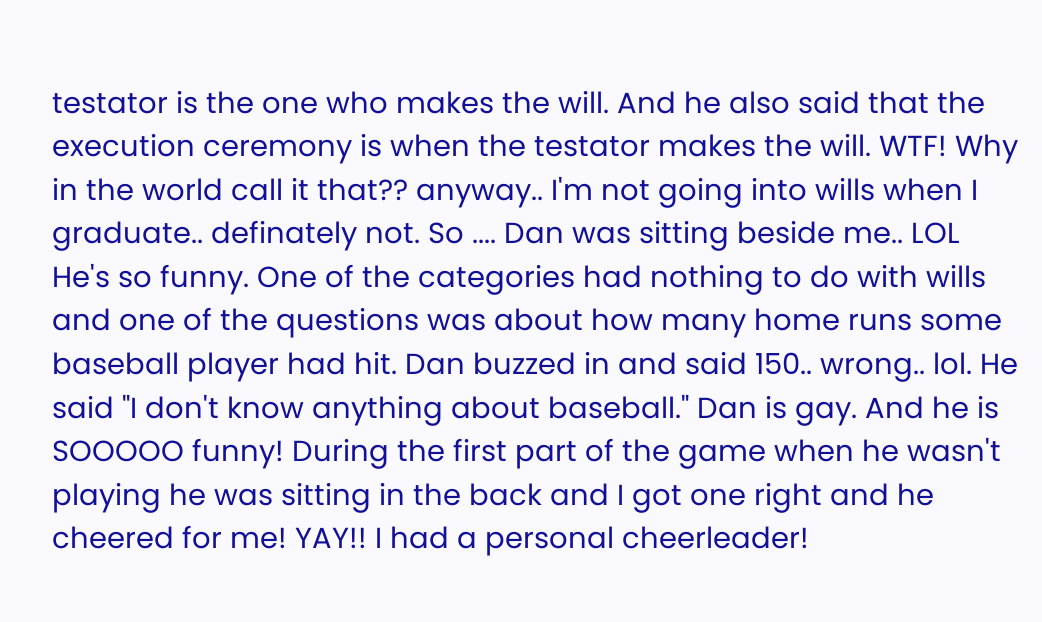testator is the one who makes the will. And he also said that the execution ceremony is when the testator makes the will. WTF! Why in the world call it that?? anyway.. I'm not going into wills when I graduate.. definately not. So .... Dan was sitting beside me.. LOL He's so funny. One of the categories had nothing to do with wills and one of the questions was about how many home runs some baseball player had hit. Dan buzzed in and said 150.. wrong.. lol. He said "I don't know anything about baseball." Dan is gay. And he is SOOOOO funny! During the first part of the game when he wasn't playing he was sitting in the back and I got one right and he cheered for me! YAY!! I had a personal cheerleader!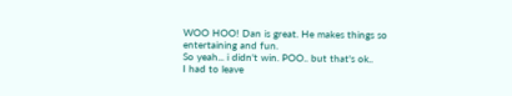WOO HOO! Dan is great. He makes things so entertaining and fun.
So yeah... i didn't win. POO.. but that's ok..
I had to leave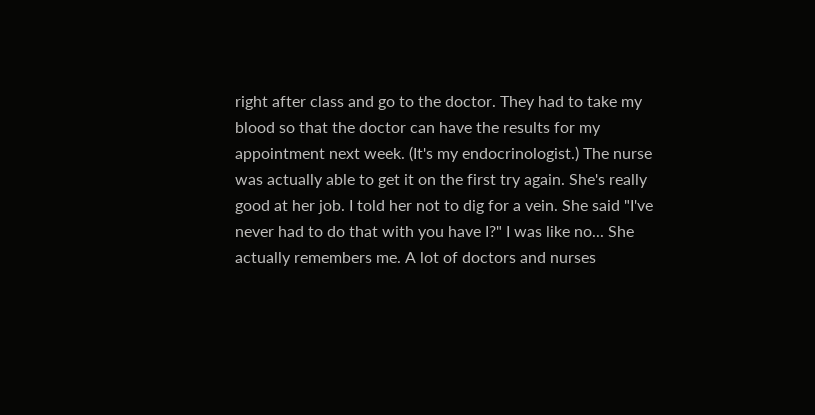right after class and go to the doctor. They had to take my blood so that the doctor can have the results for my appointment next week. (It's my endocrinologist.) The nurse was actually able to get it on the first try again. She's really good at her job. I told her not to dig for a vein. She said "I've never had to do that with you have I?" I was like no... She actually remembers me. A lot of doctors and nurses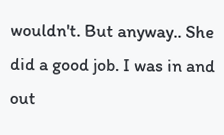wouldn't. But anyway.. She did a good job. I was in and out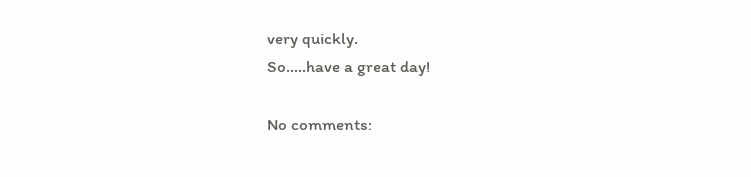very quickly.
So.....have a great day!

No comments: